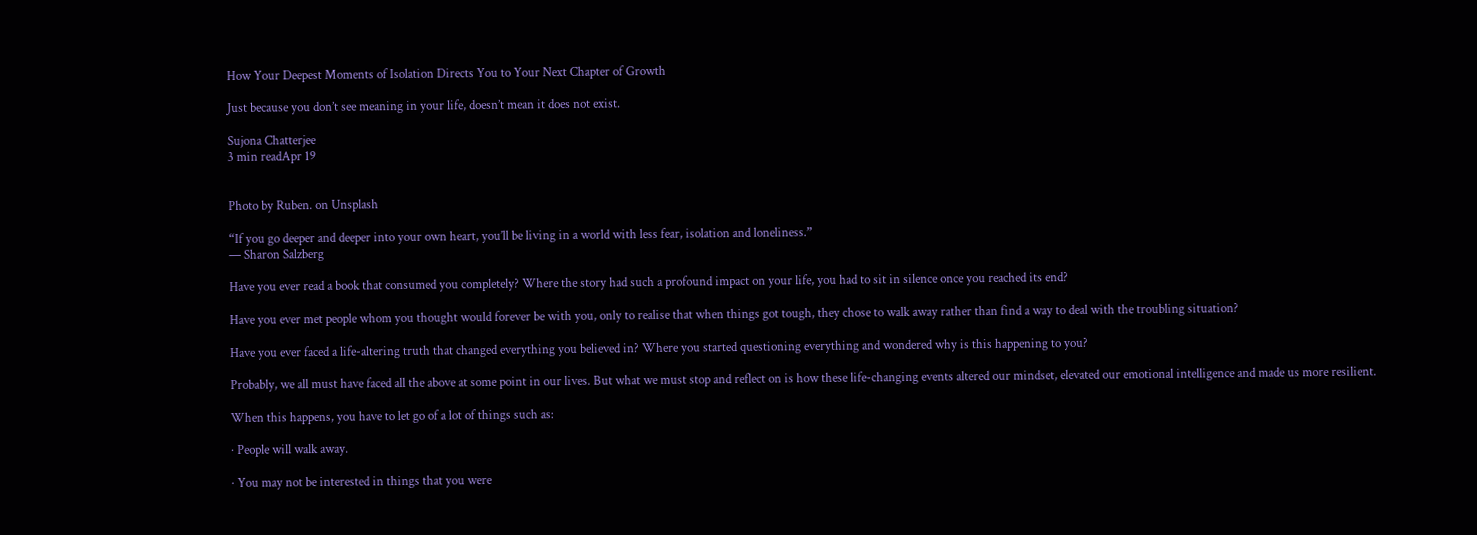How Your Deepest Moments of Isolation Directs You to Your Next Chapter of Growth

Just because you don’t see meaning in your life, doesn’t mean it does not exist.

Sujona Chatterjee
3 min readApr 19


Photo by Ruben. on Unsplash

“If you go deeper and deeper into your own heart, you’ll be living in a world with less fear, isolation and loneliness.”
— Sharon Salzberg

Have you ever read a book that consumed you completely? Where the story had such a profound impact on your life, you had to sit in silence once you reached its end?

Have you ever met people whom you thought would forever be with you, only to realise that when things got tough, they chose to walk away rather than find a way to deal with the troubling situation?

Have you ever faced a life-altering truth that changed everything you believed in? Where you started questioning everything and wondered why is this happening to you?

Probably, we all must have faced all the above at some point in our lives. But what we must stop and reflect on is how these life-changing events altered our mindset, elevated our emotional intelligence and made us more resilient.

When this happens, you have to let go of a lot of things such as:

· People will walk away.

· You may not be interested in things that you were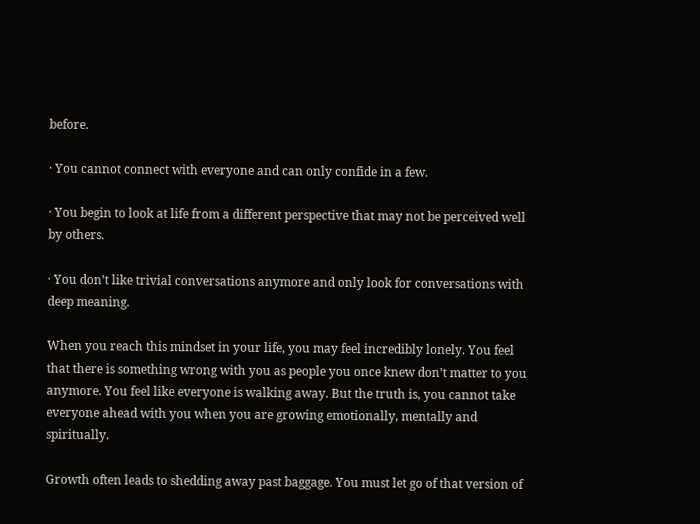before.

· You cannot connect with everyone and can only confide in a few.

· You begin to look at life from a different perspective that may not be perceived well by others.

· You don’t like trivial conversations anymore and only look for conversations with deep meaning.

When you reach this mindset in your life, you may feel incredibly lonely. You feel that there is something wrong with you as people you once knew don’t matter to you anymore. You feel like everyone is walking away. But the truth is, you cannot take everyone ahead with you when you are growing emotionally, mentally and spiritually.

Growth often leads to shedding away past baggage. You must let go of that version of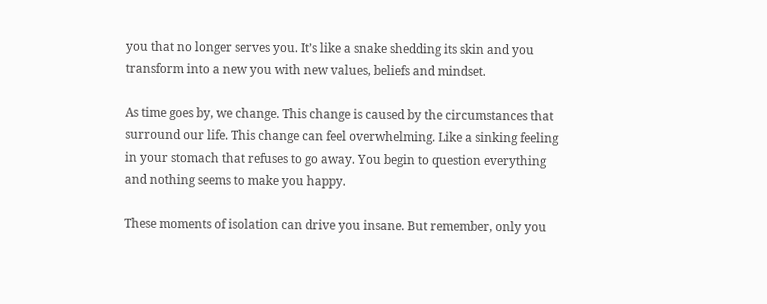you that no longer serves you. It’s like a snake shedding its skin and you transform into a new you with new values, beliefs and mindset.

As time goes by, we change. This change is caused by the circumstances that surround our life. This change can feel overwhelming. Like a sinking feeling in your stomach that refuses to go away. You begin to question everything and nothing seems to make you happy.

These moments of isolation can drive you insane. But remember, only you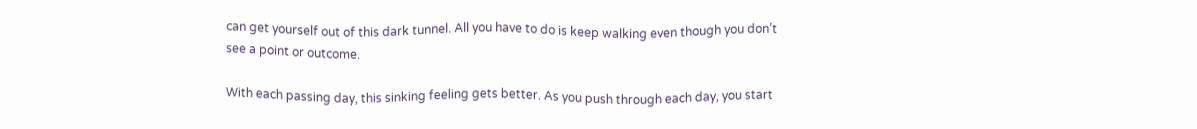can get yourself out of this dark tunnel. All you have to do is keep walking even though you don’t see a point or outcome.

With each passing day, this sinking feeling gets better. As you push through each day, you start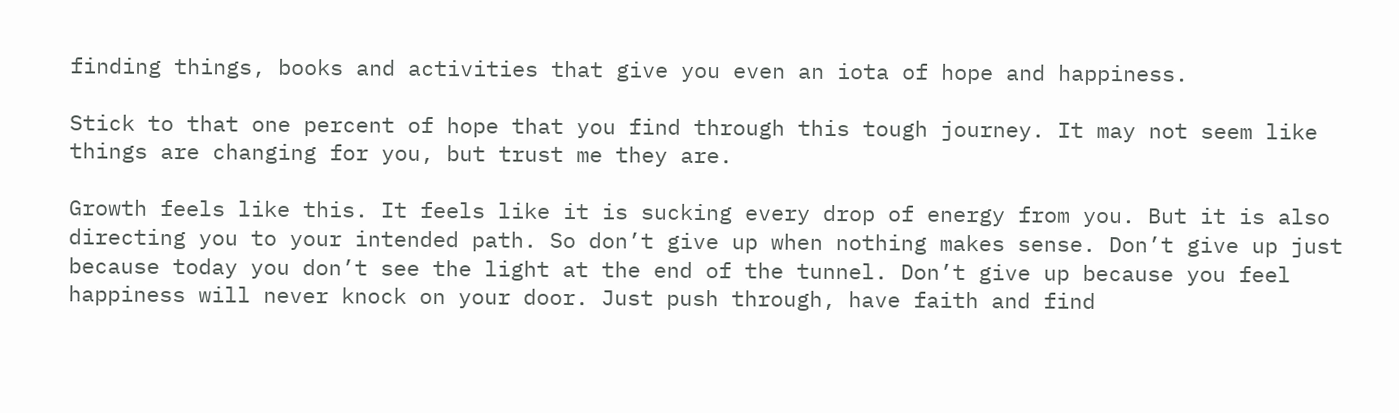finding things, books and activities that give you even an iota of hope and happiness.

Stick to that one percent of hope that you find through this tough journey. It may not seem like things are changing for you, but trust me they are.

Growth feels like this. It feels like it is sucking every drop of energy from you. But it is also directing you to your intended path. So don’t give up when nothing makes sense. Don’t give up just because today you don’t see the light at the end of the tunnel. Don’t give up because you feel happiness will never knock on your door. Just push through, have faith and find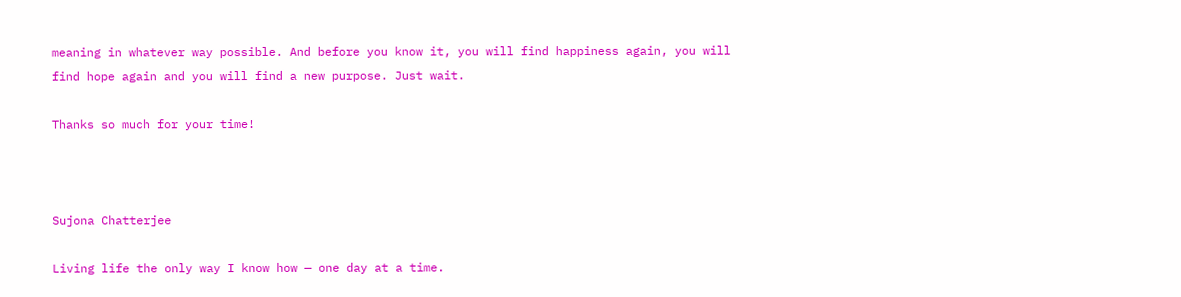meaning in whatever way possible. And before you know it, you will find happiness again, you will find hope again and you will find a new purpose. Just wait.

Thanks so much for your time!



Sujona Chatterjee

Living life the only way I know how — one day at a time.